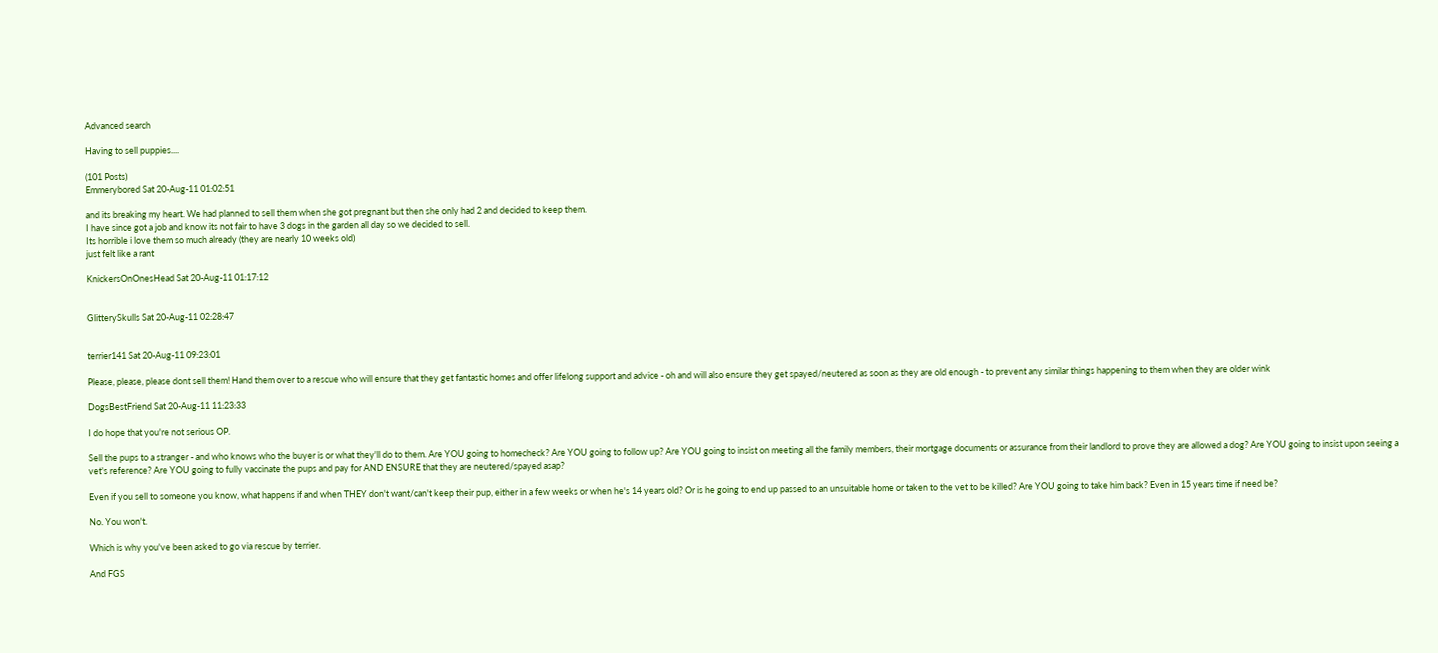Advanced search

Having to sell puppies....

(101 Posts)
Emmerybored Sat 20-Aug-11 01:02:51

and its breaking my heart. We had planned to sell them when she got pregnant but then she only had 2 and decided to keep them.
I have since got a job and know its not fair to have 3 dogs in the garden all day so we decided to sell.
Its horrible i love them so much already (they are nearly 10 weeks old)
just felt like a rant

KnickersOnOnesHead Sat 20-Aug-11 01:17:12


GlitterySkulls Sat 20-Aug-11 02:28:47


terrier141 Sat 20-Aug-11 09:23:01

Please, please, please dont sell them! Hand them over to a rescue who will ensure that they get fantastic homes and offer lifelong support and advice - oh and will also ensure they get spayed/neutered as soon as they are old enough - to prevent any similar things happening to them when they are older wink

DogsBestFriend Sat 20-Aug-11 11:23:33

I do hope that you're not serious OP.

Sell the pups to a stranger - and who knows who the buyer is or what they'll do to them. Are YOU going to homecheck? Are YOU going to follow up? Are YOU going to insist on meeting all the family members, their mortgage documents or assurance from their landlord to prove they are allowed a dog? Are YOU going to insist upon seeing a vet's reference? Are YOU going to fully vaccinate the pups and pay for AND ENSURE that they are neutered/spayed asap?

Even if you sell to someone you know, what happens if and when THEY don't want/can't keep their pup, either in a few weeks or when he's 14 years old? Or is he going to end up passed to an unsuitable home or taken to the vet to be killed? Are YOU going to take him back? Even in 15 years time if need be?

No. You won't.

Which is why you've been asked to go via rescue by terrier.

And FGS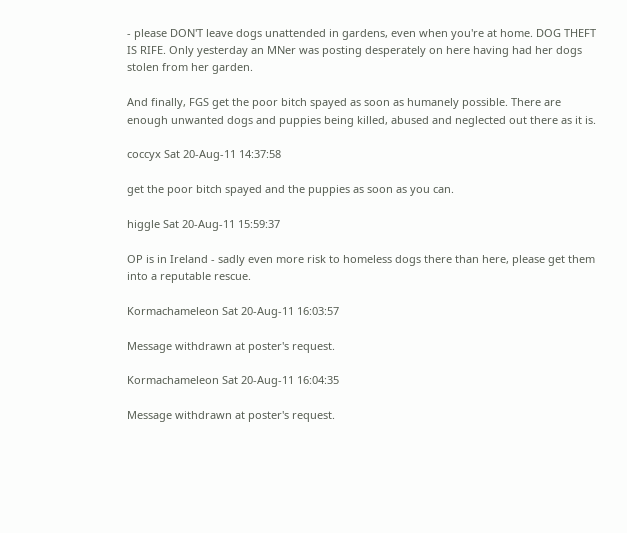- please DON'T leave dogs unattended in gardens, even when you're at home. DOG THEFT IS RIFE. Only yesterday an MNer was posting desperately on here having had her dogs stolen from her garden.

And finally, FGS get the poor bitch spayed as soon as humanely possible. There are enough unwanted dogs and puppies being killed, abused and neglected out there as it is.

coccyx Sat 20-Aug-11 14:37:58

get the poor bitch spayed and the puppies as soon as you can.

higgle Sat 20-Aug-11 15:59:37

OP is in Ireland - sadly even more risk to homeless dogs there than here, please get them into a reputable rescue.

Kormachameleon Sat 20-Aug-11 16:03:57

Message withdrawn at poster's request.

Kormachameleon Sat 20-Aug-11 16:04:35

Message withdrawn at poster's request.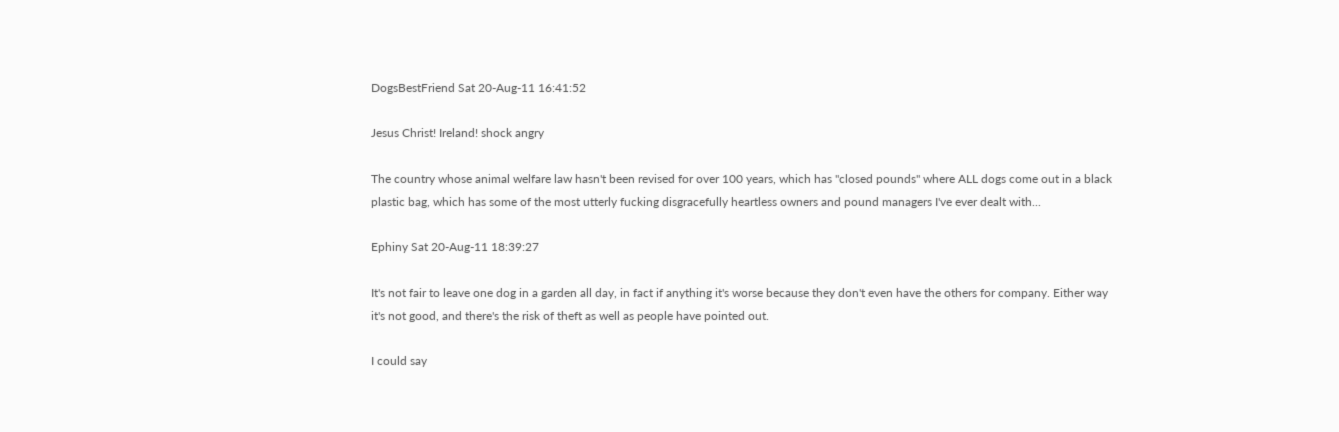DogsBestFriend Sat 20-Aug-11 16:41:52

Jesus Christ! Ireland! shock angry

The country whose animal welfare law hasn't been revised for over 100 years, which has "closed pounds" where ALL dogs come out in a black plastic bag, which has some of the most utterly fucking disgracefully heartless owners and pound managers I've ever dealt with...

Ephiny Sat 20-Aug-11 18:39:27

It's not fair to leave one dog in a garden all day, in fact if anything it's worse because they don't even have the others for company. Either way it's not good, and there's the risk of theft as well as people have pointed out.

I could say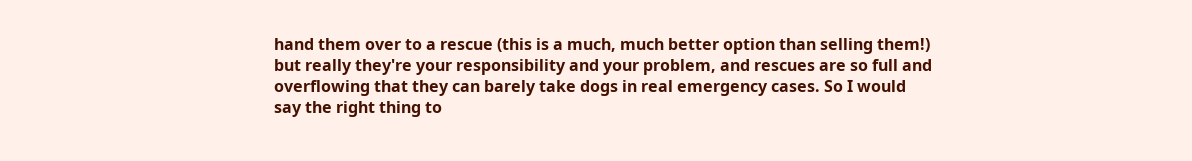hand them over to a rescue (this is a much, much better option than selling them!) but really they're your responsibility and your problem, and rescues are so full and overflowing that they can barely take dogs in real emergency cases. So I would say the right thing to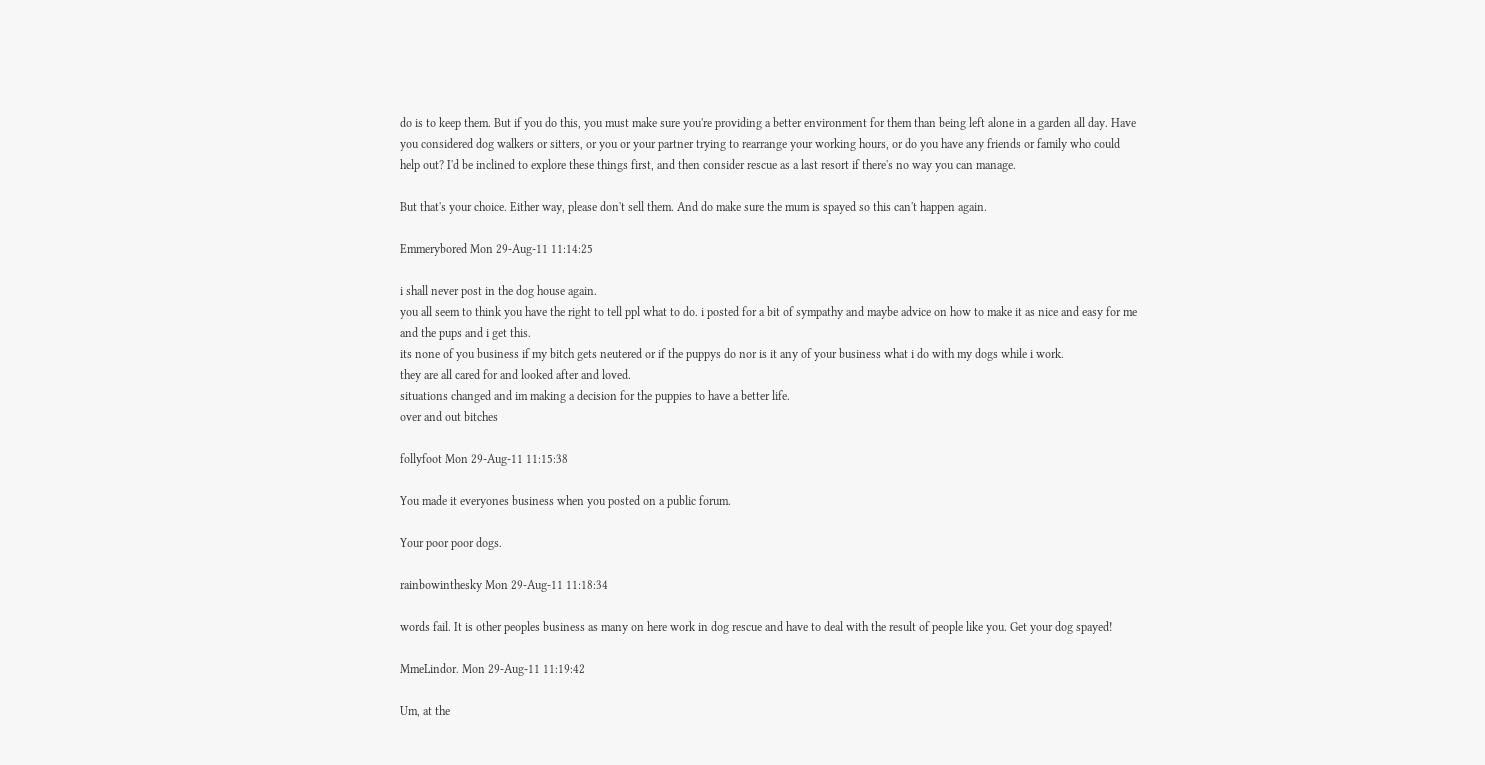do is to keep them. But if you do this, you must make sure you're providing a better environment for them than being left alone in a garden all day. Have you considered dog walkers or sitters, or you or your partner trying to rearrange your working hours, or do you have any friends or family who could help out? I'd be inclined to explore these things first, and then consider rescue as a last resort if there's no way you can manage.

But that's your choice. Either way, please don't sell them. And do make sure the mum is spayed so this can't happen again.

Emmerybored Mon 29-Aug-11 11:14:25

i shall never post in the dog house again.
you all seem to think you have the right to tell ppl what to do. i posted for a bit of sympathy and maybe advice on how to make it as nice and easy for me and the pups and i get this.
its none of you business if my bitch gets neutered or if the puppys do nor is it any of your business what i do with my dogs while i work.
they are all cared for and looked after and loved.
situations changed and im making a decision for the puppies to have a better life.
over and out bitches

follyfoot Mon 29-Aug-11 11:15:38

You made it everyones business when you posted on a public forum.

Your poor poor dogs.

rainbowinthesky Mon 29-Aug-11 11:18:34

words fail. It is other peoples business as many on here work in dog rescue and have to deal with the result of people like you. Get your dog spayed!

MmeLindor. Mon 29-Aug-11 11:19:42

Um, at the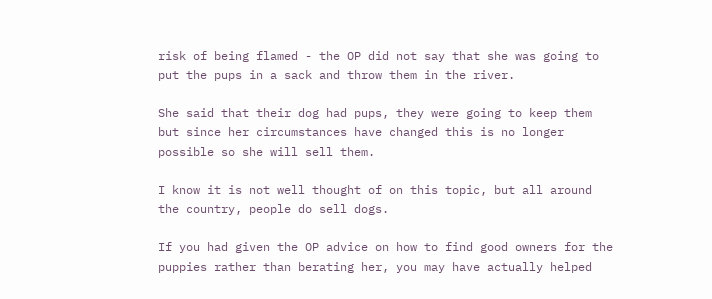risk of being flamed - the OP did not say that she was going to put the pups in a sack and throw them in the river.

She said that their dog had pups, they were going to keep them but since her circumstances have changed this is no longer possible so she will sell them.

I know it is not well thought of on this topic, but all around the country, people do sell dogs.

If you had given the OP advice on how to find good owners for the puppies rather than berating her, you may have actually helped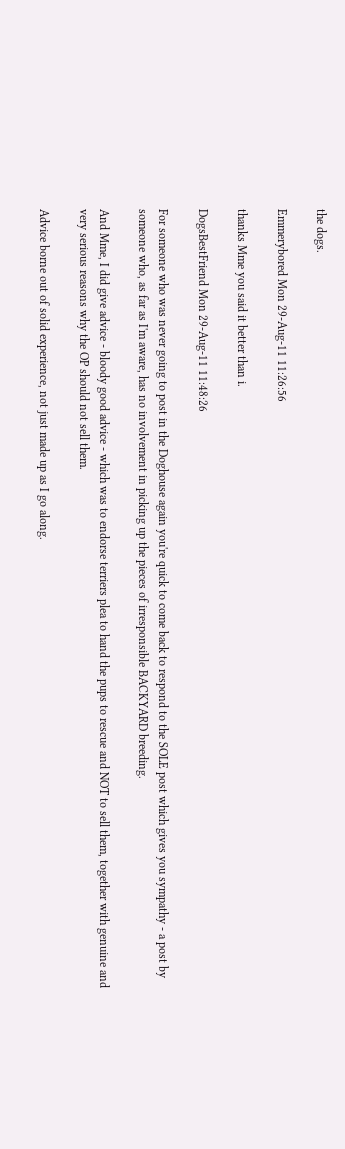the dogs.

Emmerybored Mon 29-Aug-11 11:26:56

thanks Mme you said it better than i.

DogsBestFriend Mon 29-Aug-11 11:48:26

For someone who was never going to post in the Doghouse again you're quick to come back to respond to the SOLE post which gives you sympathy - a post by someone who, as far as I'm aware, has no involvement in picking up the pieces of irresponsible BACKYARD breeding.

And Mme, I did give advice - bloody good advice - which was to endorse terriers plea to hand the pups to rescue and NOT to sell them, together with genuine and very serious reasons why the OP should not sell them.

Advice borne out of solid experience, not just made up as I go along.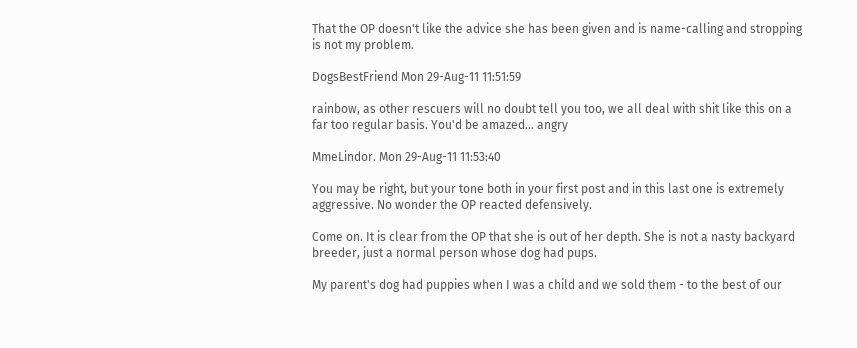That the OP doesn't like the advice she has been given and is name-calling and stropping is not my problem.

DogsBestFriend Mon 29-Aug-11 11:51:59

rainbow, as other rescuers will no doubt tell you too, we all deal with shit like this on a far too regular basis. You'd be amazed... angry

MmeLindor. Mon 29-Aug-11 11:53:40

You may be right, but your tone both in your first post and in this last one is extremely aggressive. No wonder the OP reacted defensively.

Come on. It is clear from the OP that she is out of her depth. She is not a nasty backyard breeder, just a normal person whose dog had pups.

My parent's dog had puppies when I was a child and we sold them - to the best of our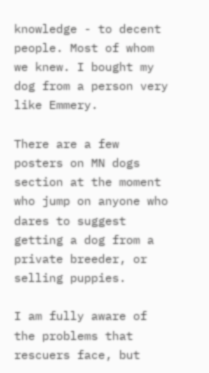knowledge - to decent people. Most of whom we knew. I bought my dog from a person very like Emmery.

There are a few posters on MN dogs section at the moment who jump on anyone who dares to suggest getting a dog from a private breeder, or selling puppies.

I am fully aware of the problems that rescuers face, but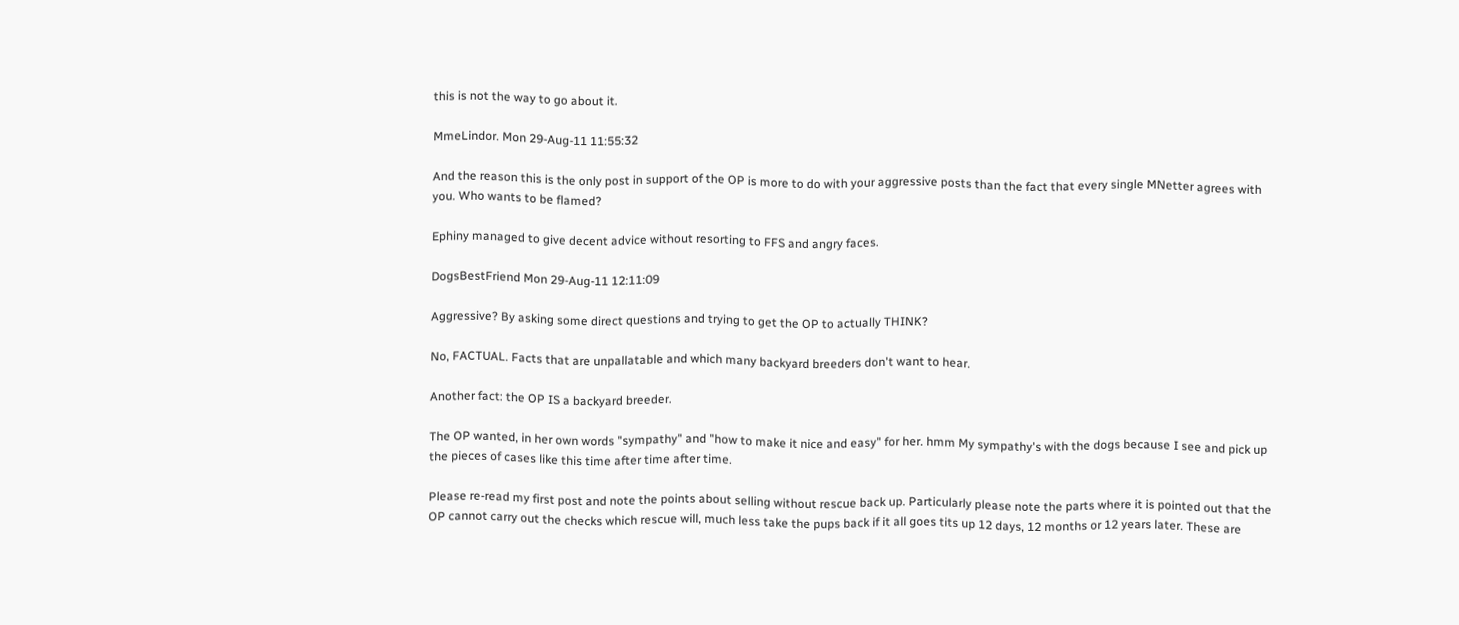this is not the way to go about it.

MmeLindor. Mon 29-Aug-11 11:55:32

And the reason this is the only post in support of the OP is more to do with your aggressive posts than the fact that every single MNetter agrees with you. Who wants to be flamed?

Ephiny managed to give decent advice without resorting to FFS and angry faces.

DogsBestFriend Mon 29-Aug-11 12:11:09

Aggressive? By asking some direct questions and trying to get the OP to actually THINK?

No, FACTUAL. Facts that are unpallatable and which many backyard breeders don't want to hear.

Another fact: the OP IS a backyard breeder.

The OP wanted, in her own words "sympathy" and "how to make it nice and easy" for her. hmm My sympathy's with the dogs because I see and pick up the pieces of cases like this time after time after time.

Please re-read my first post and note the points about selling without rescue back up. Particularly please note the parts where it is pointed out that the OP cannot carry out the checks which rescue will, much less take the pups back if it all goes tits up 12 days, 12 months or 12 years later. These are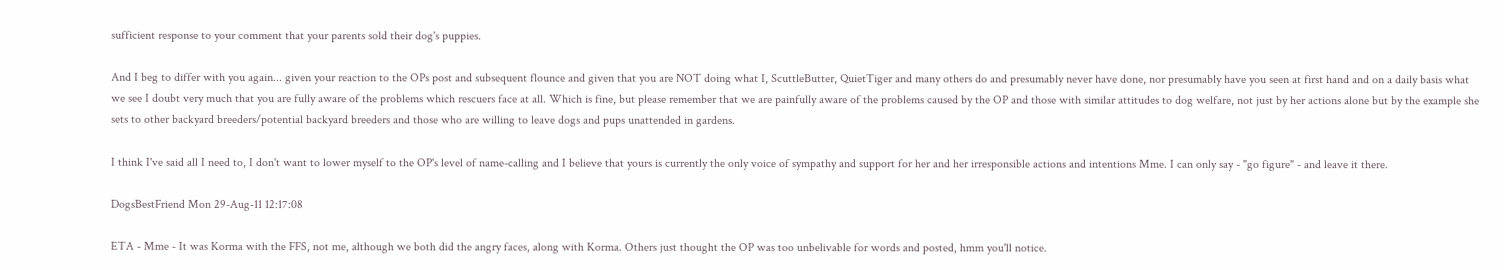sufficient response to your comment that your parents sold their dog's puppies.

And I beg to differ with you again... given your reaction to the OPs post and subsequent flounce and given that you are NOT doing what I, ScuttleButter, QuietTiger and many others do and presumably never have done, nor presumably have you seen at first hand and on a daily basis what we see I doubt very much that you are fully aware of the problems which rescuers face at all. Which is fine, but please remember that we are painfully aware of the problems caused by the OP and those with similar attitudes to dog welfare, not just by her actions alone but by the example she sets to other backyard breeders/potential backyard breeders and those who are willing to leave dogs and pups unattended in gardens.

I think I've said all I need to, I don't want to lower myself to the OP's level of name-calling and I believe that yours is currently the only voice of sympathy and support for her and her irresponsible actions and intentions Mme. I can only say - "go figure" - and leave it there.

DogsBestFriend Mon 29-Aug-11 12:17:08

ETA - Mme - It was Korma with the FFS, not me, although we both did the angry faces, along with Korma. Others just thought the OP was too unbelivable for words and posted, hmm you'll notice.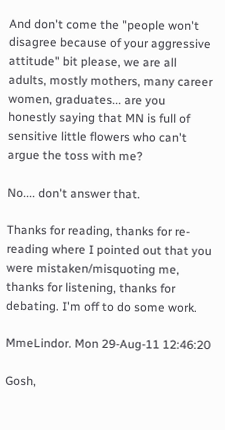And don't come the "people won't disagree because of your aggressive attitude" bit please, we are all adults, mostly mothers, many career women, graduates... are you honestly saying that MN is full of sensitive little flowers who can't argue the toss with me?

No.... don't answer that.

Thanks for reading, thanks for re-reading where I pointed out that you were mistaken/misquoting me, thanks for listening, thanks for debating. I'm off to do some work.

MmeLindor. Mon 29-Aug-11 12:46:20

Gosh,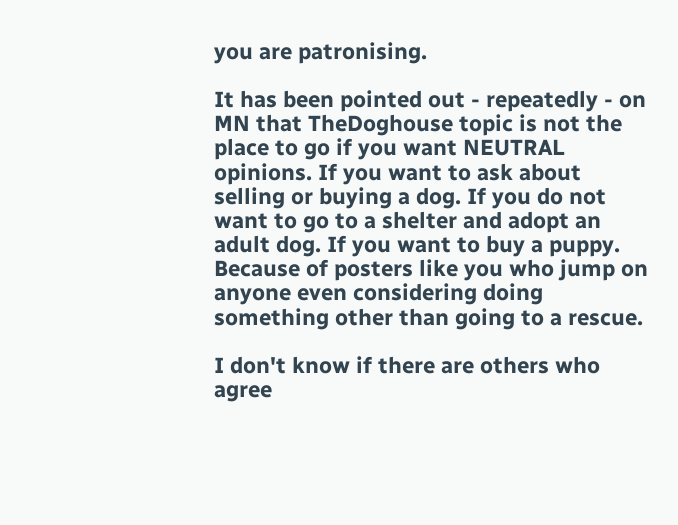you are patronising.

It has been pointed out - repeatedly - on MN that TheDoghouse topic is not the place to go if you want NEUTRAL opinions. If you want to ask about selling or buying a dog. If you do not want to go to a shelter and adopt an adult dog. If you want to buy a puppy. Because of posters like you who jump on anyone even considering doing something other than going to a rescue.

I don't know if there are others who agree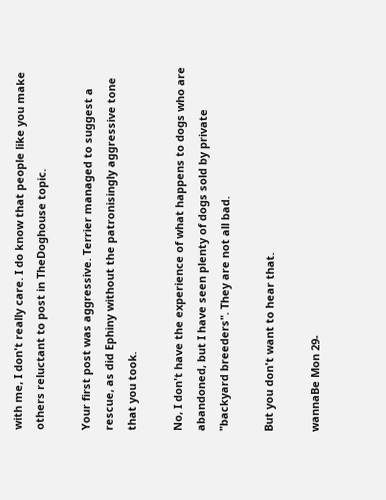with me, I don't really care. I do know that people like you make others reluctant to post in TheDoghouse topic.

Your first post was aggressive. Terrier managed to suggest a rescue, as did Ephiny without the patronisingly aggressive tone that you took.

No, I don't have the experience of what happens to dogs who are abandoned, but I have seen plenty of dogs sold by private "backyard breeders". They are not all bad.

But you don't want to hear that.

wannaBe Mon 29-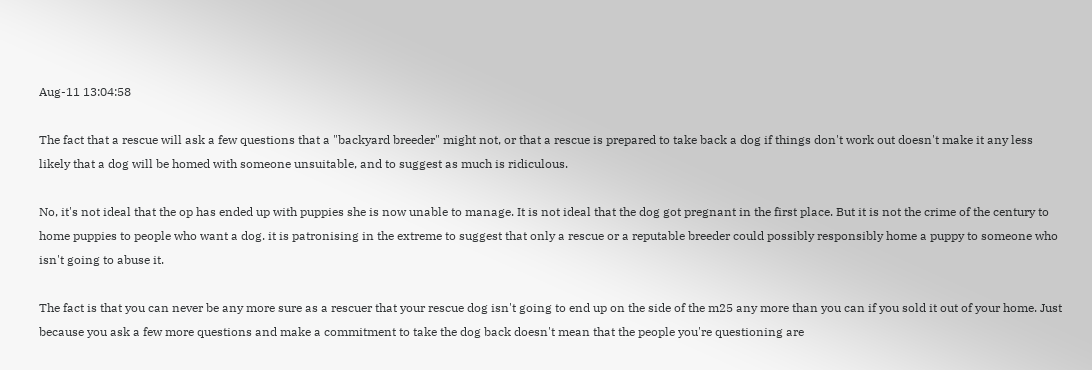Aug-11 13:04:58

The fact that a rescue will ask a few questions that a "backyard breeder" might not, or that a rescue is prepared to take back a dog if things don't work out doesn't make it any less likely that a dog will be homed with someone unsuitable, and to suggest as much is ridiculous.

No, it's not ideal that the op has ended up with puppies she is now unable to manage. It is not ideal that the dog got pregnant in the first place. But it is not the crime of the century to home puppies to people who want a dog. it is patronising in the extreme to suggest that only a rescue or a reputable breeder could possibly responsibly home a puppy to someone who isn't going to abuse it.

The fact is that you can never be any more sure as a rescuer that your rescue dog isn't going to end up on the side of the m25 any more than you can if you sold it out of your home. Just because you ask a few more questions and make a commitment to take the dog back doesn't mean that the people you're questioning are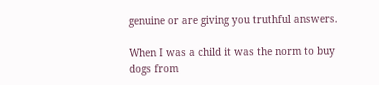genuine or are giving you truthful answers.

When I was a child it was the norm to buy dogs from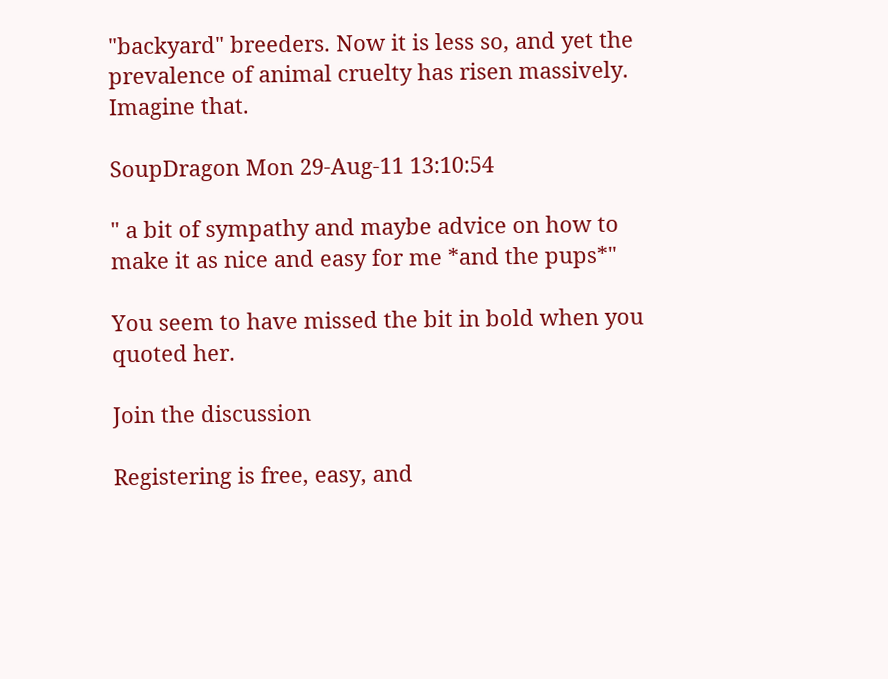"backyard" breeders. Now it is less so, and yet the prevalence of animal cruelty has risen massively. Imagine that.

SoupDragon Mon 29-Aug-11 13:10:54

" a bit of sympathy and maybe advice on how to make it as nice and easy for me *and the pups*"

You seem to have missed the bit in bold when you quoted her.

Join the discussion

Registering is free, easy, and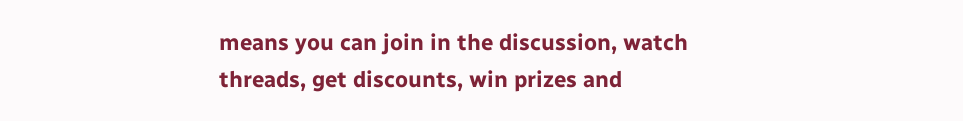means you can join in the discussion, watch threads, get discounts, win prizes and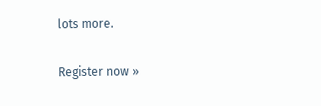lots more.

Register now »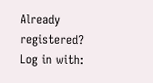Already registered? Log in with: